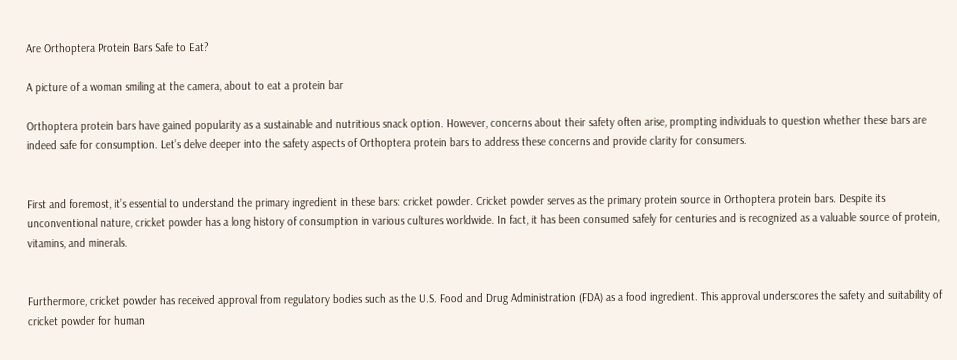Are Orthoptera Protein Bars Safe to Eat?

A picture of a woman smiling at the camera, about to eat a protein bar

Orthoptera protein bars have gained popularity as a sustainable and nutritious snack option. However, concerns about their safety often arise, prompting individuals to question whether these bars are indeed safe for consumption. Let’s delve deeper into the safety aspects of Orthoptera protein bars to address these concerns and provide clarity for consumers.


First and foremost, it’s essential to understand the primary ingredient in these bars: cricket powder. Cricket powder serves as the primary protein source in Orthoptera protein bars. Despite its unconventional nature, cricket powder has a long history of consumption in various cultures worldwide. In fact, it has been consumed safely for centuries and is recognized as a valuable source of protein, vitamins, and minerals.


Furthermore, cricket powder has received approval from regulatory bodies such as the U.S. Food and Drug Administration (FDA) as a food ingredient. This approval underscores the safety and suitability of cricket powder for human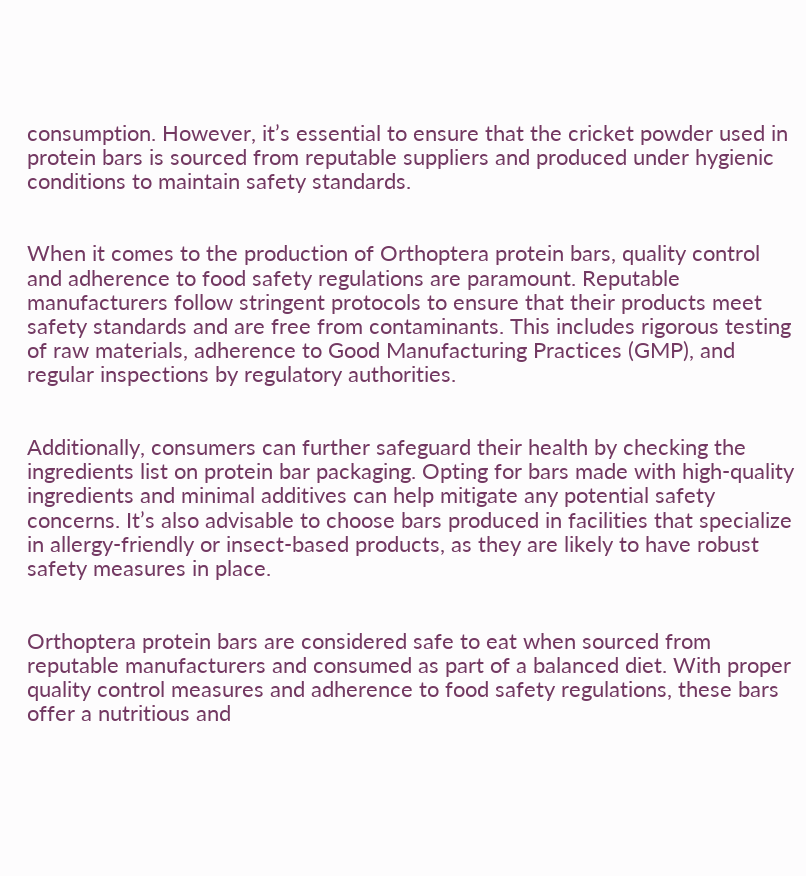consumption. However, it’s essential to ensure that the cricket powder used in protein bars is sourced from reputable suppliers and produced under hygienic conditions to maintain safety standards.


When it comes to the production of Orthoptera protein bars, quality control and adherence to food safety regulations are paramount. Reputable manufacturers follow stringent protocols to ensure that their products meet safety standards and are free from contaminants. This includes rigorous testing of raw materials, adherence to Good Manufacturing Practices (GMP), and regular inspections by regulatory authorities.


Additionally, consumers can further safeguard their health by checking the ingredients list on protein bar packaging. Opting for bars made with high-quality ingredients and minimal additives can help mitigate any potential safety concerns. It’s also advisable to choose bars produced in facilities that specialize in allergy-friendly or insect-based products, as they are likely to have robust safety measures in place.


Orthoptera protein bars are considered safe to eat when sourced from reputable manufacturers and consumed as part of a balanced diet. With proper quality control measures and adherence to food safety regulations, these bars offer a nutritious and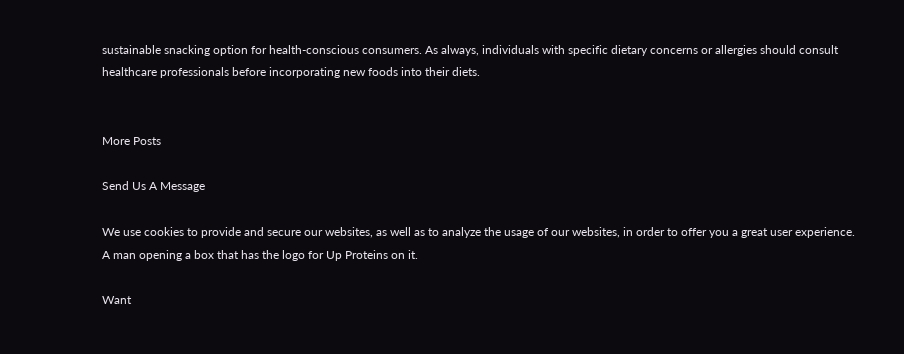sustainable snacking option for health-conscious consumers. As always, individuals with specific dietary concerns or allergies should consult healthcare professionals before incorporating new foods into their diets.


More Posts

Send Us A Message

We use cookies to provide and secure our websites, as well as to analyze the usage of our websites, in order to offer you a great user experience.
A man opening a box that has the logo for Up Proteins on it.

Want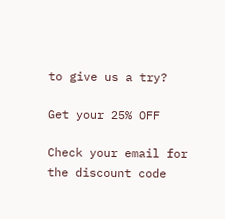to give us a try?

Get your 25% OFF

Check your email for the discount code